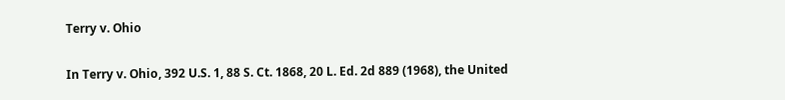Terry v. Ohio

In Terry v. Ohio, 392 U.S. 1, 88 S. Ct. 1868, 20 L. Ed. 2d 889 (1968), the United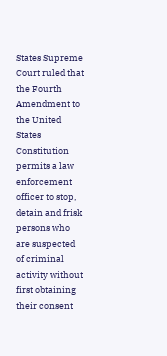States Supreme Court ruled that the Fourth Amendment to the United States Constitution permits a law enforcement officer to stop, detain and frisk persons who are suspected of criminal activity without first obtaining their consent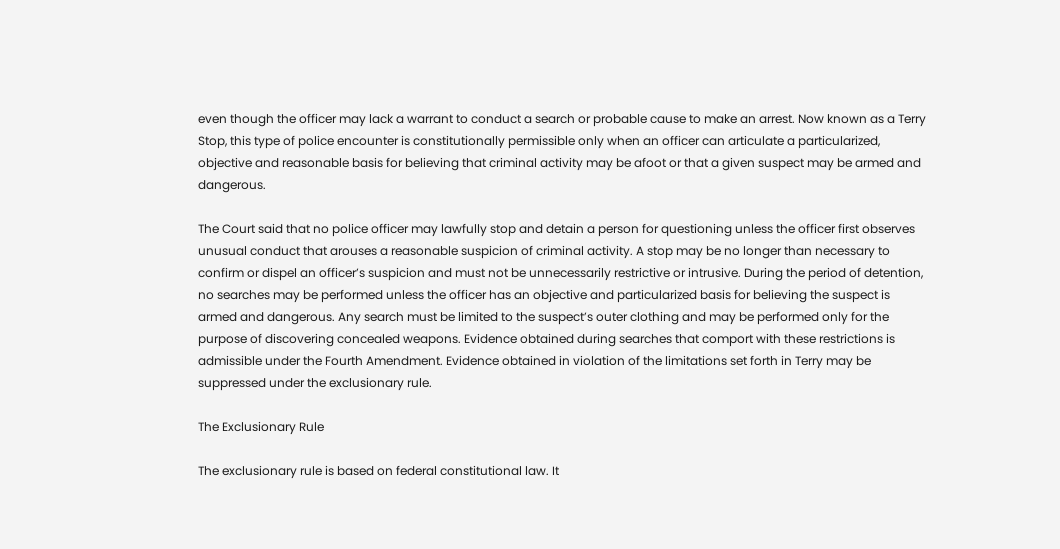even though the officer may lack a warrant to conduct a search or probable cause to make an arrest. Now known as a Terry Stop, this type of police encounter is constitutionally permissible only when an officer can articulate a particularized, objective and reasonable basis for believing that criminal activity may be afoot or that a given suspect may be armed and dangerous.

The Court said that no police officer may lawfully stop and detain a person for questioning unless the officer first observes unusual conduct that arouses a reasonable suspicion of criminal activity. A stop may be no longer than necessary to confirm or dispel an officer’s suspicion and must not be unnecessarily restrictive or intrusive. During the period of detention, no searches may be performed unless the officer has an objective and particularized basis for believing the suspect is armed and dangerous. Any search must be limited to the suspect’s outer clothing and may be performed only for the purpose of discovering concealed weapons. Evidence obtained during searches that comport with these restrictions is admissible under the Fourth Amendment. Evidence obtained in violation of the limitations set forth in Terry may be suppressed under the exclusionary rule.

The Exclusionary Rule

The exclusionary rule is based on federal constitutional law. It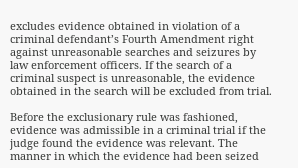excludes evidence obtained in violation of a criminal defendant’s Fourth Amendment right against unreasonable searches and seizures by law enforcement officers. If the search of a criminal suspect is unreasonable, the evidence obtained in the search will be excluded from trial.

Before the exclusionary rule was fashioned, evidence was admissible in a criminal trial if the judge found the evidence was relevant. The manner in which the evidence had been seized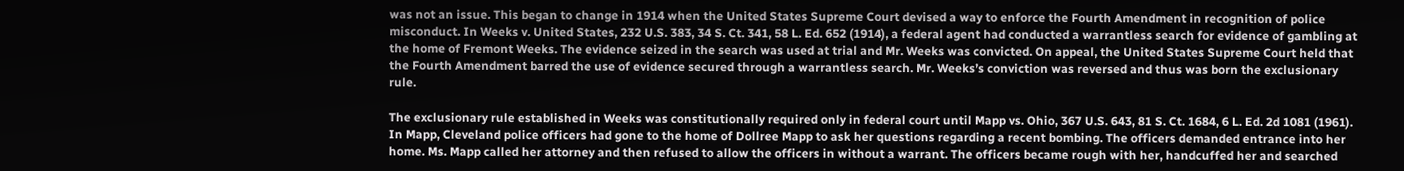was not an issue. This began to change in 1914 when the United States Supreme Court devised a way to enforce the Fourth Amendment in recognition of police misconduct. In Weeks v. United States, 232 U.S. 383, 34 S. Ct. 341, 58 L. Ed. 652 (1914), a federal agent had conducted a warrantless search for evidence of gambling at the home of Fremont Weeks. The evidence seized in the search was used at trial and Mr. Weeks was convicted. On appeal, the United States Supreme Court held that the Fourth Amendment barred the use of evidence secured through a warrantless search. Mr. Weeks’s conviction was reversed and thus was born the exclusionary rule.

The exclusionary rule established in Weeks was constitutionally required only in federal court until Mapp vs. Ohio, 367 U.S. 643, 81 S. Ct. 1684, 6 L. Ed. 2d 1081 (1961). In Mapp, Cleveland police officers had gone to the home of Dollree Mapp to ask her questions regarding a recent bombing. The officers demanded entrance into her home. Ms. Mapp called her attorney and then refused to allow the officers in without a warrant. The officers became rough with her, handcuffed her and searched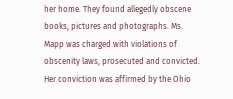her home. They found allegedly obscene books, pictures and photographs. Ms. Mapp was charged with violations of obscenity laws, prosecuted and convicted. Her conviction was affirmed by the Ohio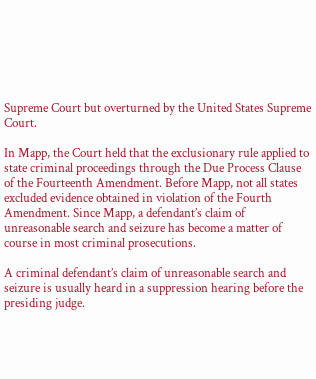Supreme Court but overturned by the United States Supreme Court.

In Mapp, the Court held that the exclusionary rule applied to state criminal proceedings through the Due Process Clause of the Fourteenth Amendment. Before Mapp, not all states excluded evidence obtained in violation of the Fourth Amendment. Since Mapp, a defendant’s claim of unreasonable search and seizure has become a matter of course in most criminal prosecutions.

A criminal defendant’s claim of unreasonable search and seizure is usually heard in a suppression hearing before the presiding judge.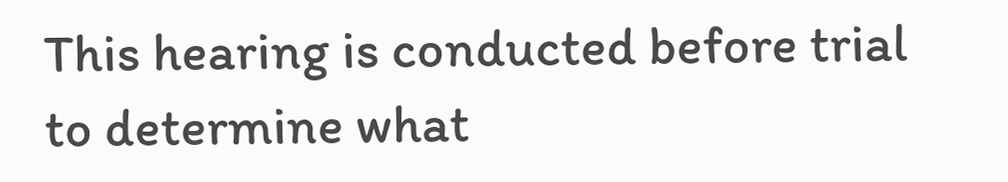This hearing is conducted before trial to determine what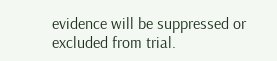evidence will be suppressed or excluded from trial.